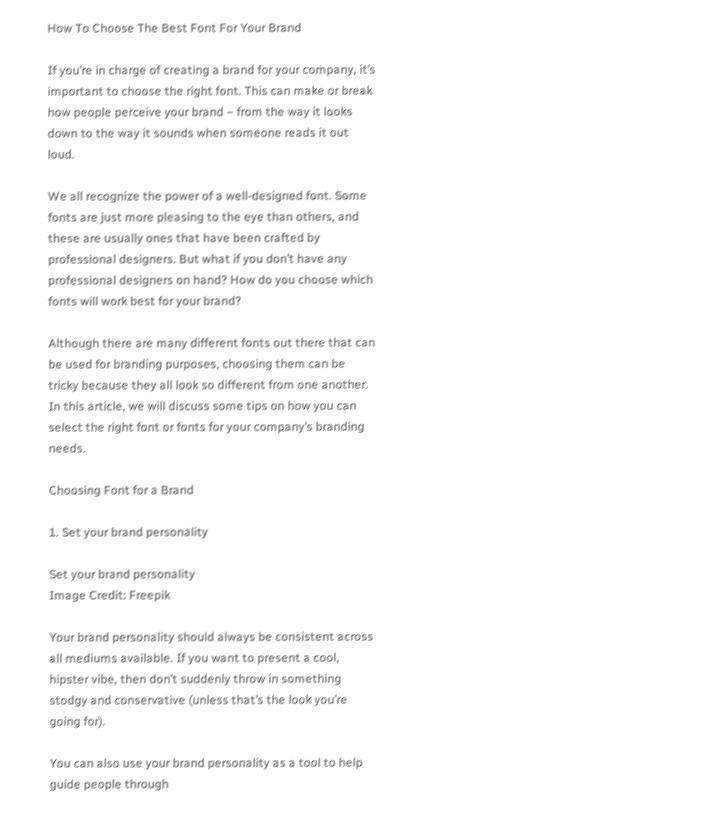How To Choose The Best Font For Your Brand

If you’re in charge of creating a brand for your company, it’s important to choose the right font. This can make or break how people perceive your brand – from the way it looks down to the way it sounds when someone reads it out loud.

We all recognize the power of a well-designed font. Some fonts are just more pleasing to the eye than others, and these are usually ones that have been crafted by professional designers. But what if you don’t have any professional designers on hand? How do you choose which fonts will work best for your brand?

Although there are many different fonts out there that can be used for branding purposes, choosing them can be tricky because they all look so different from one another. In this article, we will discuss some tips on how you can select the right font or fonts for your company’s branding needs.

Choosing Font for a Brand

1. Set your brand personality

Set your brand personality
Image Credit: Freepik

Your brand personality should always be consistent across all mediums available. If you want to present a cool, hipster vibe, then don’t suddenly throw in something stodgy and conservative (unless that’s the look you’re going for).

You can also use your brand personality as a tool to help guide people through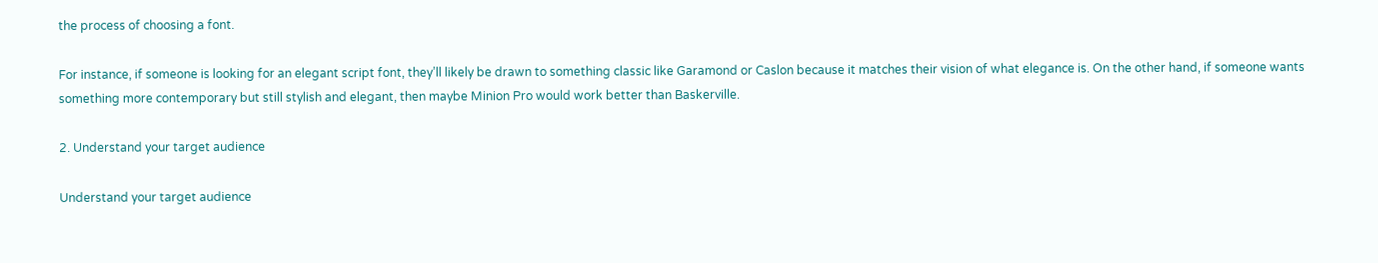the process of choosing a font.

For instance, if someone is looking for an elegant script font, they’ll likely be drawn to something classic like Garamond or Caslon because it matches their vision of what elegance is. On the other hand, if someone wants something more contemporary but still stylish and elegant, then maybe Minion Pro would work better than Baskerville.

2. Understand your target audience

Understand your target audience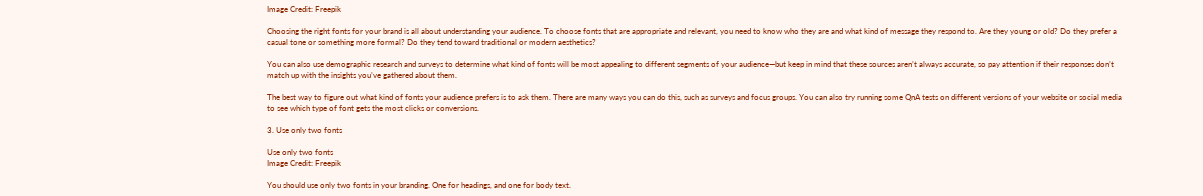Image Credit: Freepik

Choosing the right fonts for your brand is all about understanding your audience. To choose fonts that are appropriate and relevant, you need to know who they are and what kind of message they respond to. Are they young or old? Do they prefer a casual tone or something more formal? Do they tend toward traditional or modern aesthetics?

You can also use demographic research and surveys to determine what kind of fonts will be most appealing to different segments of your audience—but keep in mind that these sources aren’t always accurate, so pay attention if their responses don’t match up with the insights you’ve gathered about them.

The best way to figure out what kind of fonts your audience prefers is to ask them. There are many ways you can do this, such as surveys and focus groups. You can also try running some QnA tests on different versions of your website or social media to see which type of font gets the most clicks or conversions.

3. Use only two fonts

Use only two fonts
Image Credit: Freepik

You should use only two fonts in your branding. One for headings, and one for body text.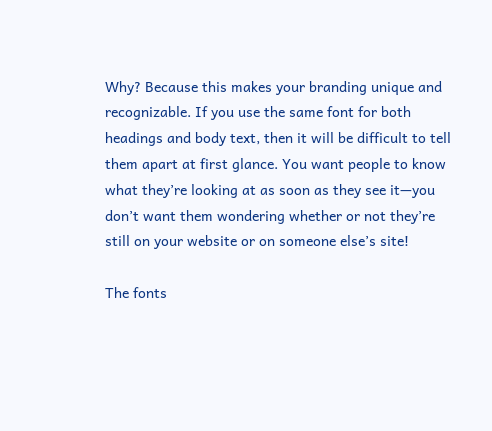Why? Because this makes your branding unique and recognizable. If you use the same font for both headings and body text, then it will be difficult to tell them apart at first glance. You want people to know what they’re looking at as soon as they see it—you don’t want them wondering whether or not they’re still on your website or on someone else’s site!

The fonts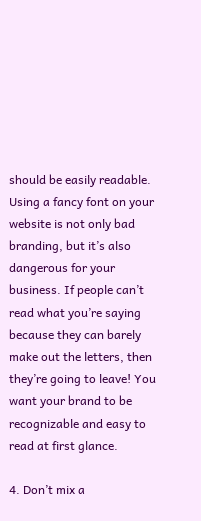should be easily readable. Using a fancy font on your website is not only bad branding, but it’s also dangerous for your business. If people can’t read what you’re saying because they can barely make out the letters, then they’re going to leave! You want your brand to be recognizable and easy to read at first glance.

4. Don’t mix a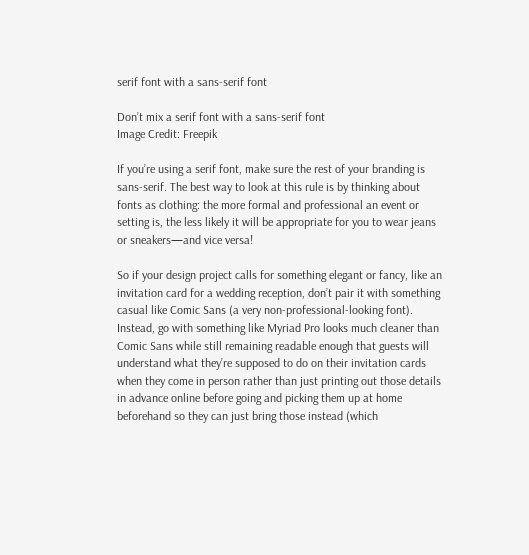serif font with a sans-serif font

Don’t mix a serif font with a sans-serif font
Image Credit: Freepik

If you’re using a serif font, make sure the rest of your branding is sans-serif. The best way to look at this rule is by thinking about fonts as clothing: the more formal and professional an event or setting is, the less likely it will be appropriate for you to wear jeans or sneakers—and vice versa!

So if your design project calls for something elegant or fancy, like an invitation card for a wedding reception, don’t pair it with something casual like Comic Sans (a very non-professional-looking font). Instead, go with something like Myriad Pro looks much cleaner than Comic Sans while still remaining readable enough that guests will understand what they’re supposed to do on their invitation cards when they come in person rather than just printing out those details in advance online before going and picking them up at home beforehand so they can just bring those instead (which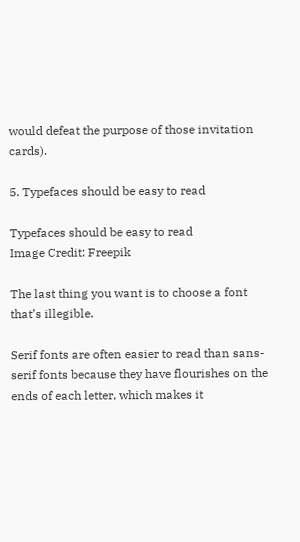would defeat the purpose of those invitation cards).

5. Typefaces should be easy to read

Typefaces should be easy to read
Image Credit: Freepik

The last thing you want is to choose a font that’s illegible.

Serif fonts are often easier to read than sans-serif fonts because they have flourishes on the ends of each letter, which makes it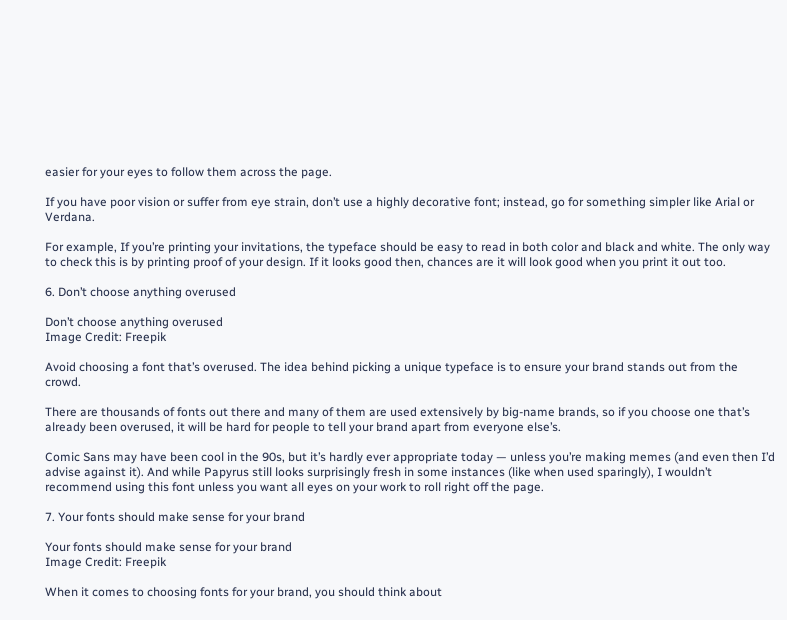easier for your eyes to follow them across the page.

If you have poor vision or suffer from eye strain, don’t use a highly decorative font; instead, go for something simpler like Arial or Verdana.

For example, If you’re printing your invitations, the typeface should be easy to read in both color and black and white. The only way to check this is by printing proof of your design. If it looks good then, chances are it will look good when you print it out too.

6. Don’t choose anything overused

Don’t choose anything overused
Image Credit: Freepik

Avoid choosing a font that’s overused. The idea behind picking a unique typeface is to ensure your brand stands out from the crowd.

There are thousands of fonts out there and many of them are used extensively by big-name brands, so if you choose one that’s already been overused, it will be hard for people to tell your brand apart from everyone else’s.

Comic Sans may have been cool in the 90s, but it’s hardly ever appropriate today — unless you’re making memes (and even then I’d advise against it). And while Papyrus still looks surprisingly fresh in some instances (like when used sparingly), I wouldn’t recommend using this font unless you want all eyes on your work to roll right off the page.

7. Your fonts should make sense for your brand

Your fonts should make sense for your brand
Image Credit: Freepik

When it comes to choosing fonts for your brand, you should think about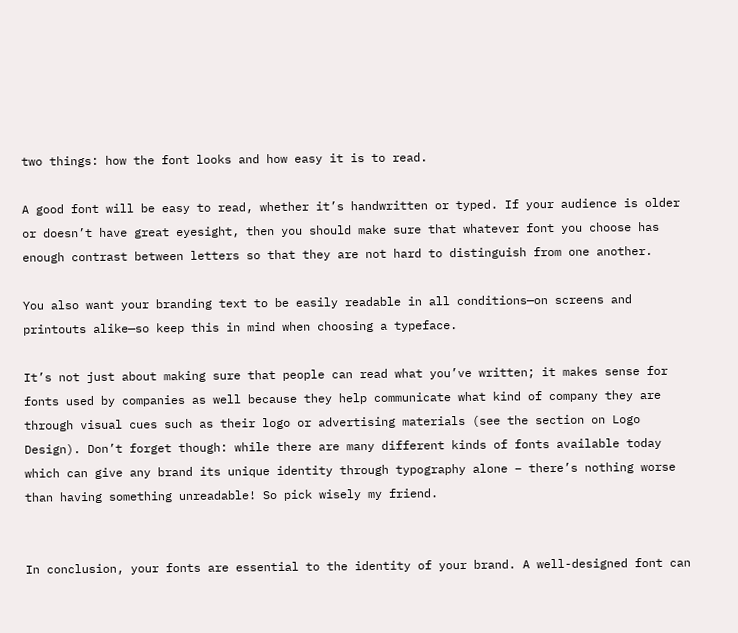two things: how the font looks and how easy it is to read.

A good font will be easy to read, whether it’s handwritten or typed. If your audience is older or doesn’t have great eyesight, then you should make sure that whatever font you choose has enough contrast between letters so that they are not hard to distinguish from one another.

You also want your branding text to be easily readable in all conditions—on screens and printouts alike—so keep this in mind when choosing a typeface.

It’s not just about making sure that people can read what you’ve written; it makes sense for fonts used by companies as well because they help communicate what kind of company they are through visual cues such as their logo or advertising materials (see the section on Logo Design). Don’t forget though: while there are many different kinds of fonts available today which can give any brand its unique identity through typography alone – there’s nothing worse than having something unreadable! So pick wisely my friend.


In conclusion, your fonts are essential to the identity of your brand. A well-designed font can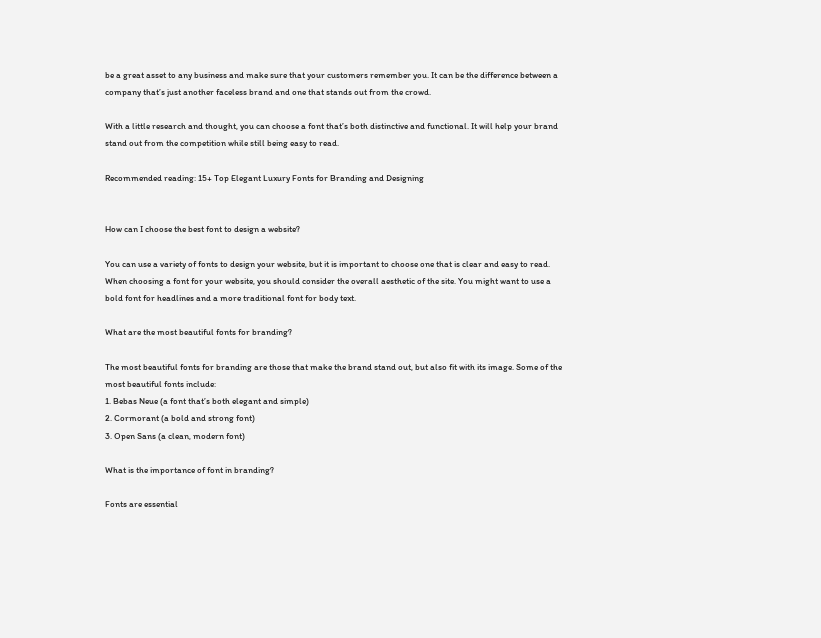be a great asset to any business and make sure that your customers remember you. It can be the difference between a company that’s just another faceless brand and one that stands out from the crowd.

With a little research and thought, you can choose a font that’s both distinctive and functional. It will help your brand stand out from the competition while still being easy to read.

Recommended reading: 15+ Top Elegant Luxury Fonts for Branding and Designing


How can I choose the best font to design a website?

You can use a variety of fonts to design your website, but it is important to choose one that is clear and easy to read.
When choosing a font for your website, you should consider the overall aesthetic of the site. You might want to use a bold font for headlines and a more traditional font for body text.

What are the most beautiful fonts for branding?

The most beautiful fonts for branding are those that make the brand stand out, but also fit with its image. Some of the most beautiful fonts include:
1. Bebas Neue (a font that’s both elegant and simple)
2. Cormorant (a bold and strong font)
3. Open Sans (a clean, modern font)

What is the importance of font in branding?

Fonts are essential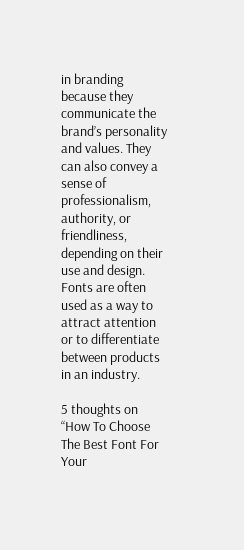in branding because they communicate the brand’s personality and values. They can also convey a sense of professionalism, authority, or friendliness, depending on their use and design.
Fonts are often used as a way to attract attention or to differentiate between products in an industry.

5 thoughts on “How To Choose The Best Font For Your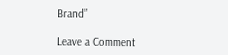Brand”

Leave a Comment